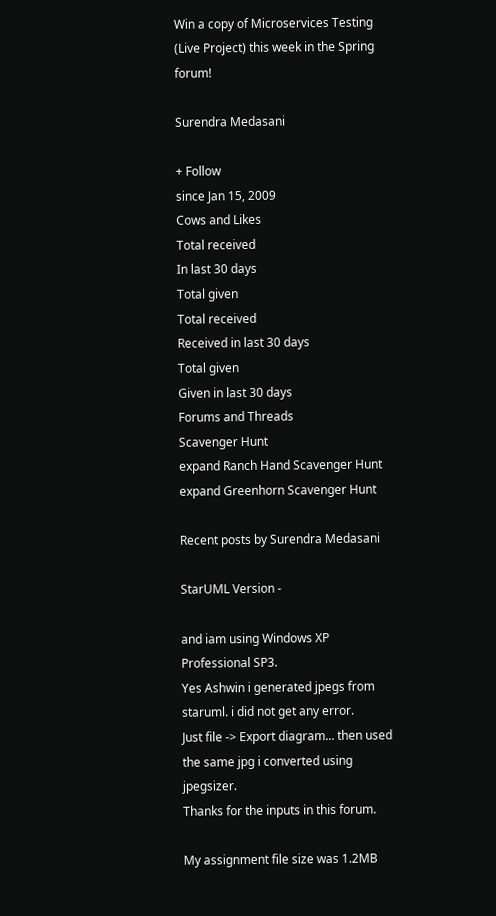Win a copy of Microservices Testing (Live Project) this week in the Spring forum!

Surendra Medasani

+ Follow
since Jan 15, 2009
Cows and Likes
Total received
In last 30 days
Total given
Total received
Received in last 30 days
Total given
Given in last 30 days
Forums and Threads
Scavenger Hunt
expand Ranch Hand Scavenger Hunt
expand Greenhorn Scavenger Hunt

Recent posts by Surendra Medasani

StarUML Version -

and iam using Windows XP Professional SP3.
Yes Ashwin i generated jpegs from staruml. i did not get any error.
Just file -> Export diagram... then used the same jpg i converted using jpegsizer.
Thanks for the inputs in this forum.

My assignment file size was 1.2MB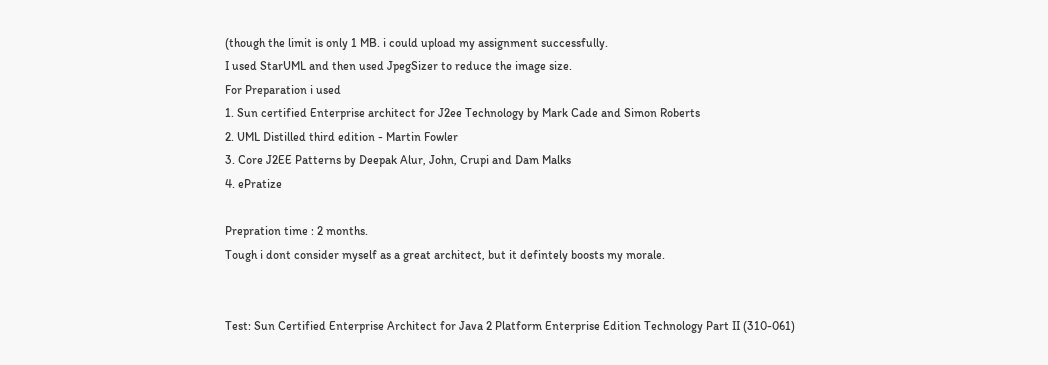(though the limit is only 1 MB. i could upload my assignment successfully.
I used StarUML and then used JpegSizer to reduce the image size.
For Preparation i used
1. Sun certified Enterprise architect for J2ee Technology by Mark Cade and Simon Roberts
2. UML Distilled third edition - Martin Fowler
3. Core J2EE Patterns by Deepak Alur, John, Crupi and Dam Malks
4. ePratize

Prepration time : 2 months.
Tough i dont consider myself as a great architect, but it defintely boosts my morale.


Test: Sun Certified Enterprise Architect for Java 2 Platform Enterprise Edition Technology Part II (310-061)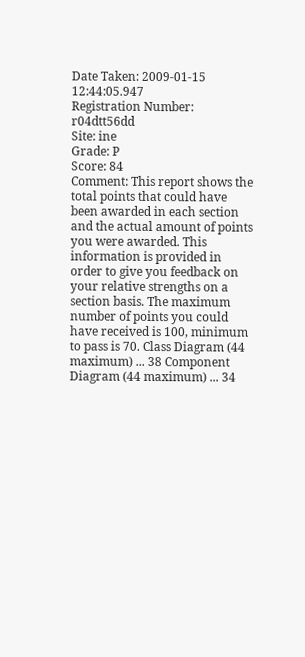Date Taken: 2009-01-15 12:44:05.947
Registration Number: r04dtt56dd
Site: ine
Grade: P
Score: 84
Comment: This report shows the total points that could have been awarded in each section and the actual amount of points you were awarded. This information is provided in order to give you feedback on your relative strengths on a section basis. The maximum number of points you could have received is 100, minimum to pass is 70. Class Diagram (44 maximum) ... 38 Component Diagram (44 maximum) ... 34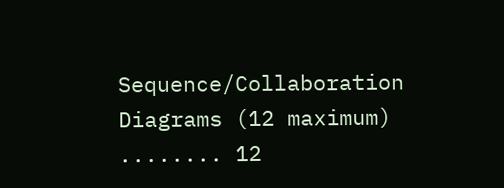Sequence/Collaboration Diagrams (12 maximum) ........ 12